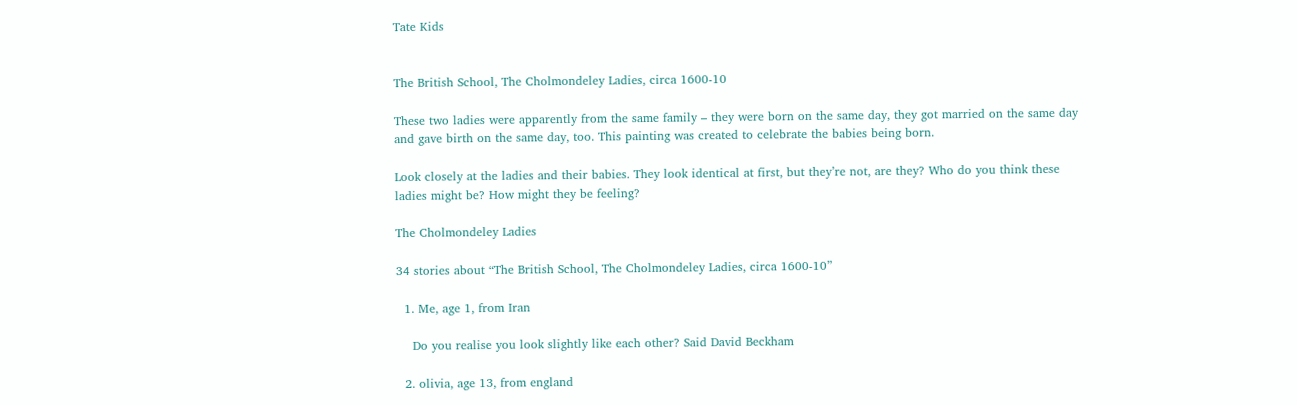Tate Kids


The British School, The Cholmondeley Ladies, circa 1600-10

These two ladies were apparently from the same family – they were born on the same day, they got married on the same day and gave birth on the same day, too. This painting was created to celebrate the babies being born.

Look closely at the ladies and their babies. They look identical at first, but they’re not, are they? Who do you think these ladies might be? How might they be feeling?

The Cholmondeley Ladies

34 stories about “The British School, The Cholmondeley Ladies, circa 1600-10”

  1. Me, age 1, from Iran

    Do you realise you look slightly like each other? Said David Beckham

  2. olivia, age 13, from england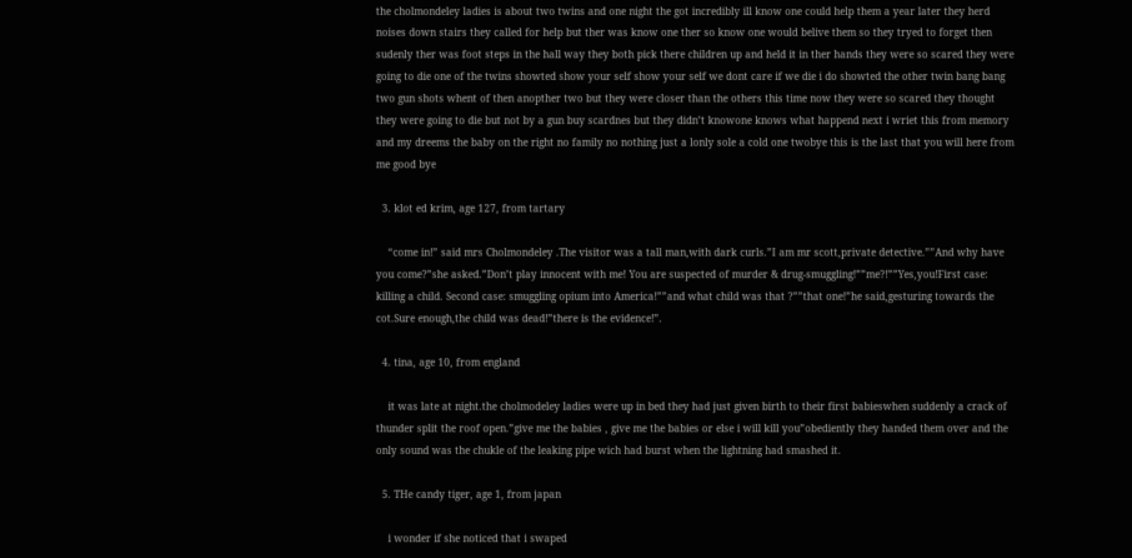the cholmondeley ladies is about two twins and one night the got incredibly ill know one could help them a year later they herd noises down stairs they called for help but ther was know one ther so know one would belive them so they tryed to forget then sudenly ther was foot steps in the hall way they both pick there children up and held it in ther hands they were so scared they were going to die one of the twins showted show your self show your self we dont care if we die i do showted the other twin bang bang two gun shots whent of then anopther two but they were closer than the others this time now they were so scared they thought they were going to die but not by a gun buy scardnes but they didn’t knowone knows what happend next i wriet this from memory and my dreems the baby on the right no family no nothing just a lonly sole a cold one twobye this is the last that you will here from me good bye

  3. klot ed krim, age 127, from tartary

    “come in!” said mrs Cholmondeley .The visitor was a tall man,with dark curls.”I am mr scott,private detective.””And why have you come?”she asked.”Don’t play innocent with me! You are suspected of murder & drug-smuggling!””me?!””Yes,you!First case: killing a child. Second case: smuggling opium into America!””and what child was that ?””that one!”he said,gesturing towards the cot.Sure enough,the child was dead!”there is the evidence!”.

  4. tina, age 10, from england

    it was late at night.the cholmodeley ladies were up in bed they had just given birth to their first babieswhen suddenly a crack of thunder split the roof open.”give me the babies , give me the babies or else i will kill you”obediently they handed them over and the only sound was the chukle of the leaking pipe wich had burst when the lightning had smashed it.

  5. THe candy tiger, age 1, from japan

    i wonder if she noticed that i swaped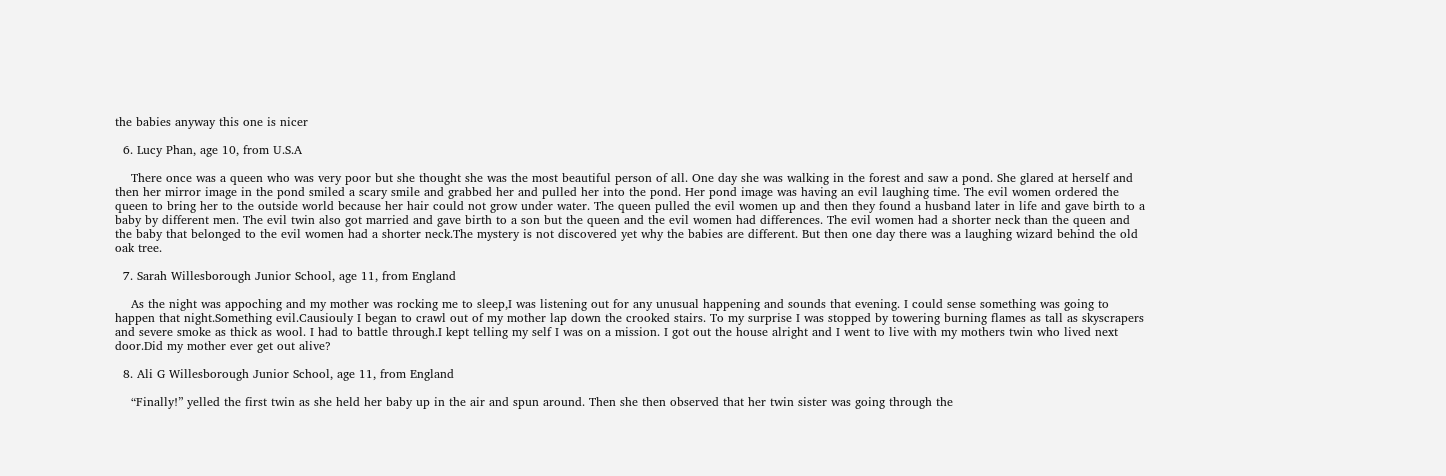the babies anyway this one is nicer

  6. Lucy Phan, age 10, from U.S.A

    There once was a queen who was very poor but she thought she was the most beautiful person of all. One day she was walking in the forest and saw a pond. She glared at herself and then her mirror image in the pond smiled a scary smile and grabbed her and pulled her into the pond. Her pond image was having an evil laughing time. The evil women ordered the queen to bring her to the outside world because her hair could not grow under water. The queen pulled the evil women up and then they found a husband later in life and gave birth to a baby by different men. The evil twin also got married and gave birth to a son but the queen and the evil women had differences. The evil women had a shorter neck than the queen and the baby that belonged to the evil women had a shorter neck.The mystery is not discovered yet why the babies are different. But then one day there was a laughing wizard behind the old oak tree.

  7. Sarah Willesborough Junior School, age 11, from England

    As the night was appoching and my mother was rocking me to sleep,I was listening out for any unusual happening and sounds that evening. I could sense something was going to happen that night.Something evil.Causiouly I began to crawl out of my mother lap down the crooked stairs. To my surprise I was stopped by towering burning flames as tall as skyscrapers and severe smoke as thick as wool. I had to battle through.I kept telling my self I was on a mission. I got out the house alright and I went to live with my mothers twin who lived next door.Did my mother ever get out alive?

  8. Ali G Willesborough Junior School, age 11, from England

    “Finally!” yelled the first twin as she held her baby up in the air and spun around. Then she then observed that her twin sister was going through the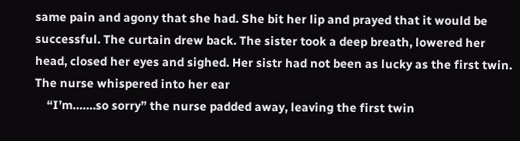same pain and agony that she had. She bit her lip and prayed that it would be successful. The curtain drew back. The sister took a deep breath, lowered her head, closed her eyes and sighed. Her sistr had not been as lucky as the first twin. The nurse whispered into her ear
    “I’m…….so sorry” the nurse padded away, leaving the first twin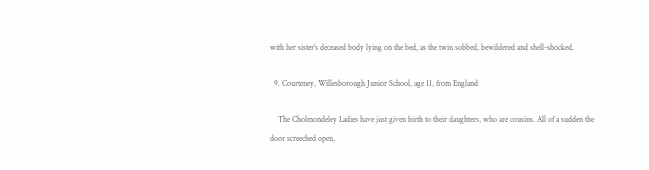with her sister’s deceased body lying on the bed, as the twin sobbed, bewildered and shell-shocked.

  9. Courteney, Willesborough Junior School, age 11, from England

    The Cholmondeley Ladies have just given birth to their daughters, who are cousins. All of a sudden the door screeched open,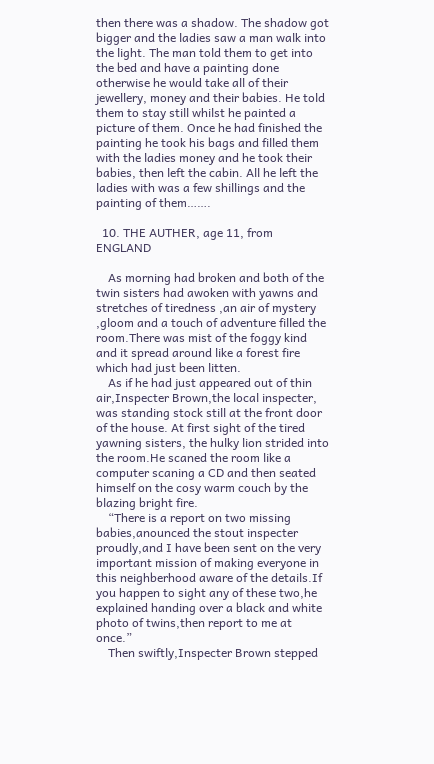then there was a shadow. The shadow got bigger and the ladies saw a man walk into the light. The man told them to get into the bed and have a painting done otherwise he would take all of their jewellery, money and their babies. He told them to stay still whilst he painted a picture of them. Once he had finished the painting he took his bags and filled them with the ladies money and he took their babies, then left the cabin. All he left the ladies with was a few shillings and the painting of them…….

  10. THE AUTHER, age 11, from ENGLAND

    As morning had broken and both of the twin sisters had awoken with yawns and stretches of tiredness ,an air of mystery ,gloom and a touch of adventure filled the room.There was mist of the foggy kind and it spread around like a forest fire which had just been litten.
    As if he had just appeared out of thin air,Inspecter Brown,the local inspecter, was standing stock still at the front door of the house. At first sight of the tired yawning sisters, the hulky lion strided into the room.He scaned the room like a computer scaning a CD and then seated himself on the cosy warm couch by the blazing bright fire.
    “There is a report on two missing babies,anounced the stout inspecter proudly,and I have been sent on the very important mission of making everyone in this neighberhood aware of the details.If you happen to sight any of these two,he explained handing over a black and white photo of twins,then report to me at once.”
    Then swiftly,Inspecter Brown stepped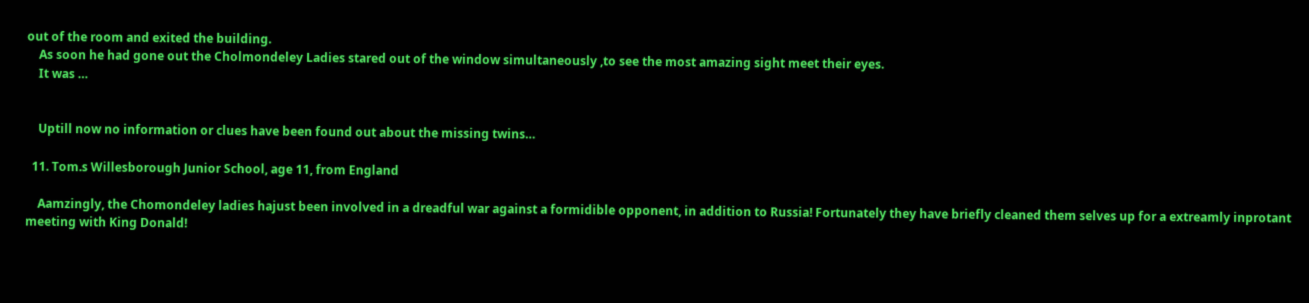out of the room and exited the building.
    As soon he had gone out the Cholmondeley Ladies stared out of the window simultaneously ,to see the most amazing sight meet their eyes.
    It was …


    Uptill now no information or clues have been found out about the missing twins…

  11. Tom.s Willesborough Junior School, age 11, from England

    Aamzingly, the Chomondeley ladies hajust been involved in a dreadful war against a formidible opponent, in addition to Russia! Fortunately they have briefly cleaned them selves up for a extreamly inprotant meeting with King Donald!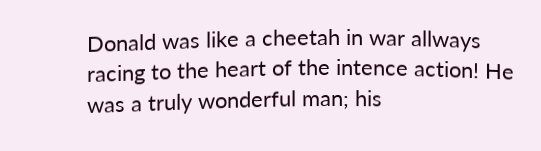Donald was like a cheetah in war allways racing to the heart of the intence action! He was a truly wonderful man; his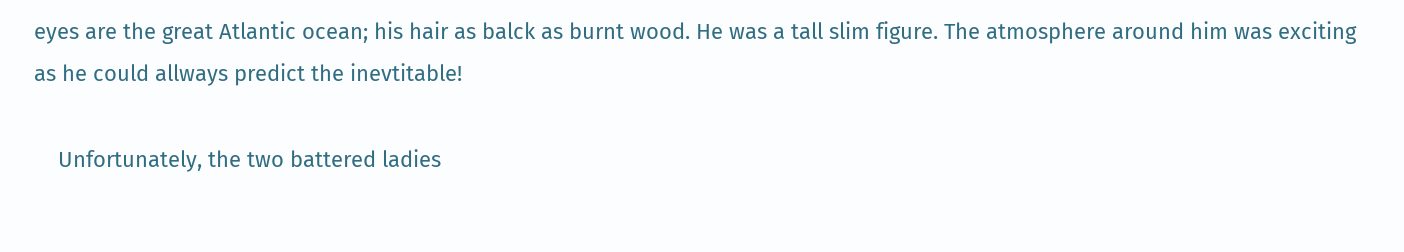eyes are the great Atlantic ocean; his hair as balck as burnt wood. He was a tall slim figure. The atmosphere around him was exciting as he could allways predict the inevtitable!

    Unfortunately, the two battered ladies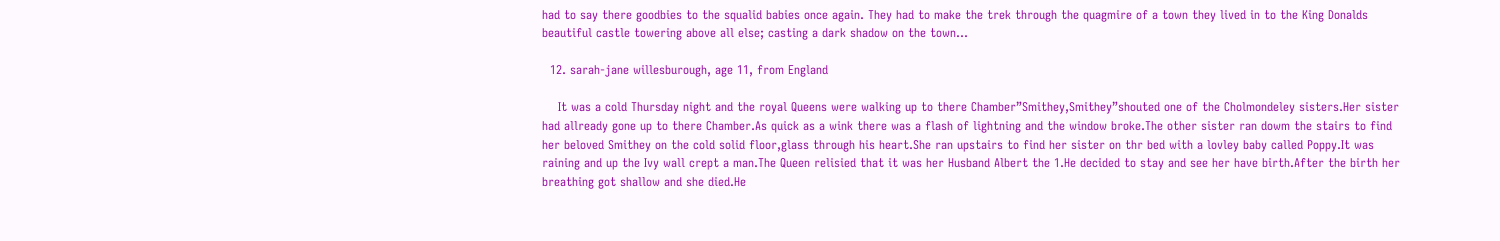had to say there goodbies to the squalid babies once again. They had to make the trek through the quagmire of a town they lived in to the King Donalds beautiful castle towering above all else; casting a dark shadow on the town…

  12. sarah-jane willesburough, age 11, from England

    It was a cold Thursday night and the royal Queens were walking up to there Chamber”Smithey,Smithey”shouted one of the Cholmondeley sisters.Her sister had allready gone up to there Chamber.As quick as a wink there was a flash of lightning and the window broke.The other sister ran dowm the stairs to find her beloved Smithey on the cold solid floor,glass through his heart.She ran upstairs to find her sister on thr bed with a lovley baby called Poppy.It was raining and up the Ivy wall crept a man.The Queen relisied that it was her Husband Albert the 1.He decided to stay and see her have birth.After the birth her breathing got shallow and she died.He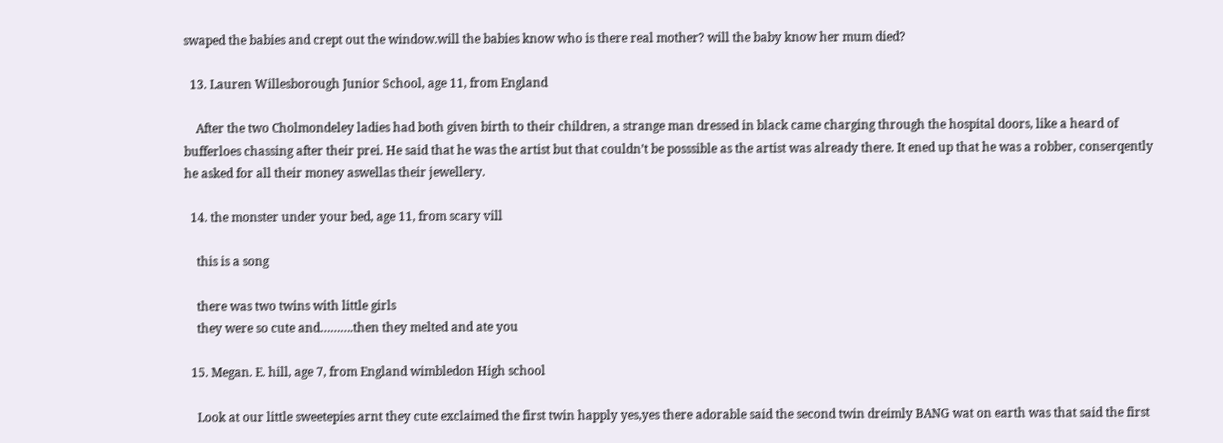swaped the babies and crept out the window.will the babies know who is there real mother? will the baby know her mum died?

  13. Lauren Willesborough Junior School, age 11, from England

    After the two Cholmondeley ladies had both given birth to their children, a strange man dressed in black came charging through the hospital doors, like a heard of bufferloes chassing after their prei. He said that he was the artist but that couldn’t be posssible as the artist was already there. It ened up that he was a robber, conserqently he asked for all their money aswellas their jewellery.

  14. the monster under your bed, age 11, from scary vill

    this is a song

    there was two twins with little girls
    they were so cute and……….then they melted and ate you

  15. Megan. E. hill, age 7, from England wimbledon High school

    Look at our little sweetepies arnt they cute exclaimed the first twin happly yes,yes there adorable said the second twin dreimly BANG wat on earth was that said the first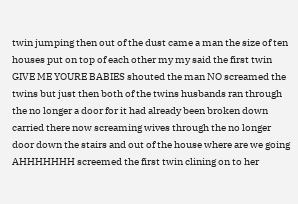twin jumping then out of the dust came a man the size of ten houses put on top of each other my my said the first twin GIVE ME YOURE BABIES shouted the man NO screamed the twins but just then both of the twins husbands ran through the no longer a door for it had already been broken down carried there now screaming wives through the no longer door down the stairs and out of the house where are we going AHHHHHHH screemed the first twin clining on to her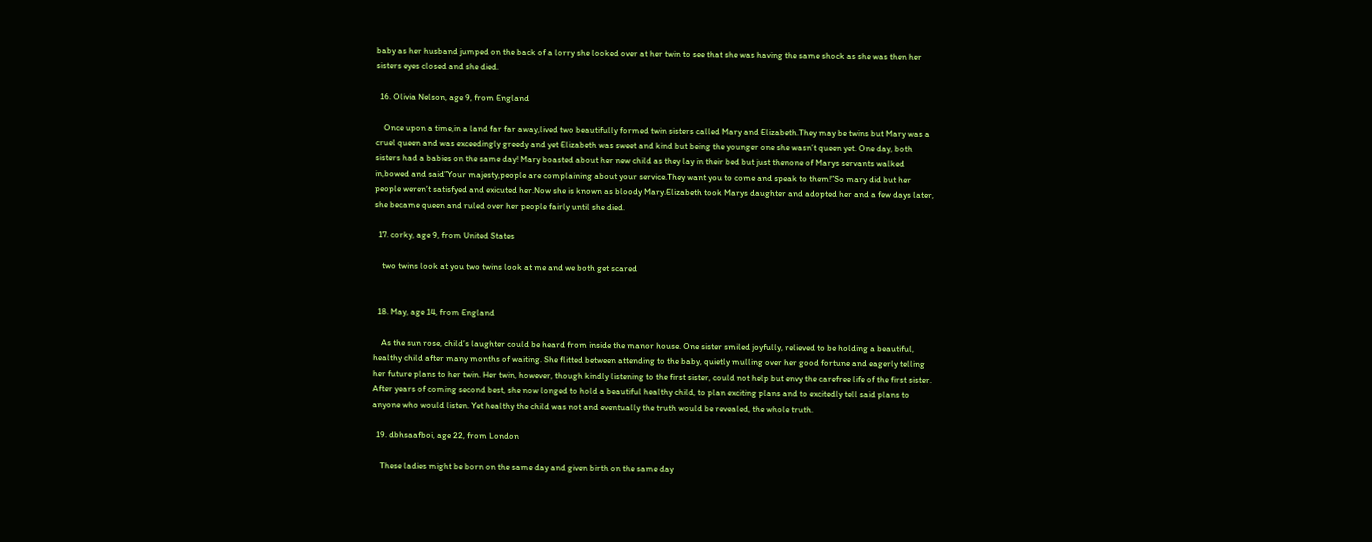baby as her husband jumped on the back of a lorry she looked over at her twin to see that she was having the same shock as she was then her sisters eyes closed and she died.

  16. Olivia Nelson, age 9, from England

    Once upon a time,in a land far far away,lived two beautifully formed twin sisters called Mary and Elizabeth.They may be twins but Mary was a cruel queen and was exceedingly greedy and yet Elizabeth was sweet and kind but being the younger one she wasn’t queen yet. One day, both sisters had a babies on the same day! Mary boasted about her new child as they lay in their bed but just thenone of Marys servants walked in,bowed and said”Your majesty,people are complaining about your service.They want you to come and speak to them!”So mary did but her people weren’t satisfyed and exicuted her.Now she is known as bloody Mary.Elizabeth took Marys daughter and adopted her and a few days later, she became queen and ruled over her people fairly until she died.

  17. corky, age 9, from United States

    two twins look at you two twins look at me and we both get scared


  18. May, age 14, from England

    As the sun rose, child’s laughter could be heard from inside the manor house. One sister smiled joyfully, relieved to be holding a beautiful, healthy child after many months of waiting. She flitted between attending to the baby, quietly mulling over her good fortune and eagerly telling her future plans to her twin. Her twin, however, though kindly listening to the first sister, could not help but envy the carefree life of the first sister. After years of coming second best, she now longed to hold a beautiful healthy child, to plan exciting plans and to excitedly tell said plans to anyone who would listen. Yet healthy the child was not and eventually the truth would be revealed, the whole truth.

  19. dbhsaafboi, age 22, from London

    These ladies might be born on the same day and given birth on the same day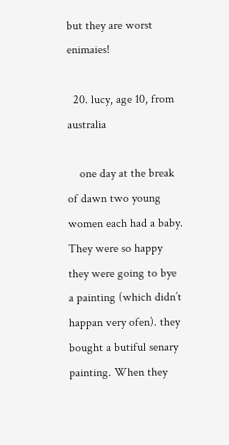but they are worst enimaies!

  20. lucy, age 10, from australia

    one day at the break of dawn two young women each had a baby. They were so happy they were going to bye a painting (which didn’t happan very ofen). they bought a butiful senary painting. When they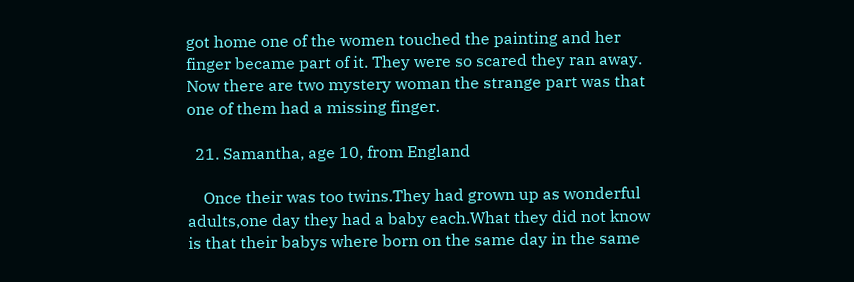got home one of the women touched the painting and her finger became part of it. They were so scared they ran away. Now there are two mystery woman the strange part was that one of them had a missing finger.

  21. Samantha, age 10, from England

    Once their was too twins.They had grown up as wonderful adults,one day they had a baby each.What they did not know is that their babys where born on the same day in the same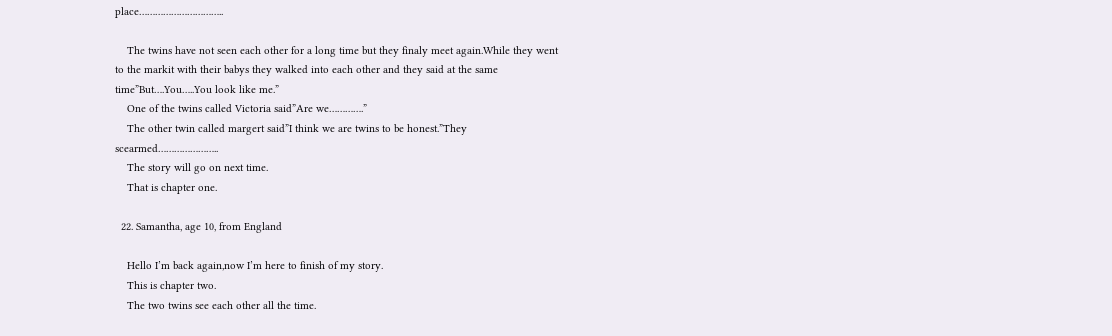place…………………………..

    The twins have not seen each other for a long time but they finaly meet again.While they went to the markit with their babys they walked into each other and they said at the same time”But….You…..You look like me.”
    One of the twins called Victoria said”Are we………….”
    The other twin called margert said”I think we are twins to be honest.”They scearmed…………………..
    The story will go on next time.
    That is chapter one.

  22. Samantha, age 10, from England

    Hello I’m back again,now I’m here to finish of my story.
    This is chapter two.
    The two twins see each other all the time.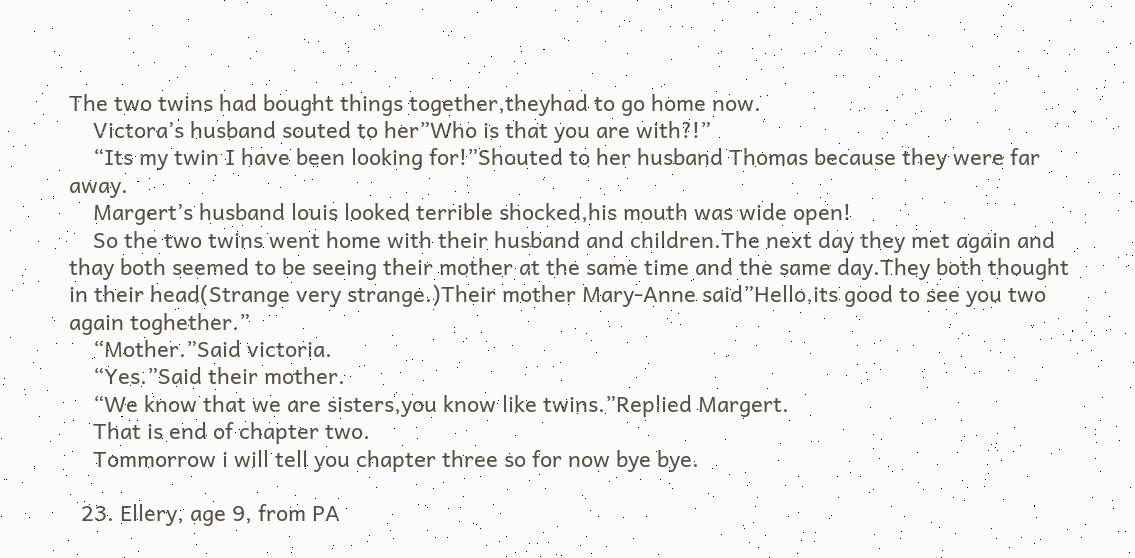The two twins had bought things together,theyhad to go home now.
    Victora’s husband souted to her”Who is that you are with?!”
    “Its my twin I have been looking for!”Shouted to her husband Thomas because they were far away.
    Margert’s husband louis looked terrible shocked,his mouth was wide open!
    So the two twins went home with their husband and children.The next day they met again and thay both seemed to be seeing their mother at the same time and the same day.They both thought in their head(Strange very strange.)Their mother Mary-Anne said”Hello,its good to see you two again toghether.”
    “Mother.”Said victoria.
    “Yes.”Said their mother.
    “We know that we are sisters,you know like twins.”Replied Margert.
    That is end of chapter two.
    Tommorrow i will tell you chapter three so for now bye bye.

  23. Ellery, age 9, from PA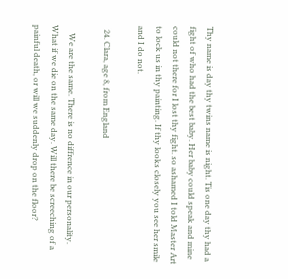Thy name is day thy twins name is night. Tis one day thy had a fight of who had the best baby. Her baby could speak and mine could not there for I lost thy fight. so ashamed I told Master Art to lock us in thy painting. If thy looks closely you see her smile and I do not.

  24. Clara, age 8, from England

    We are the same. There is no diffrence in our personality. What if we die on the same day. Will there be screeching of a painful death, or will we suddenly drop on the floor?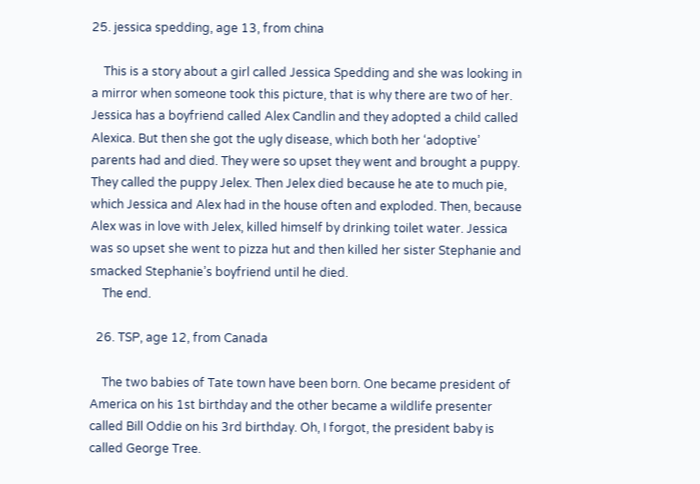25. jessica spedding, age 13, from china

    This is a story about a girl called Jessica Spedding and she was looking in a mirror when someone took this picture, that is why there are two of her. Jessica has a boyfriend called Alex Candlin and they adopted a child called Alexica. But then she got the ugly disease, which both her ‘adoptive’ parents had and died. They were so upset they went and brought a puppy. They called the puppy Jelex. Then Jelex died because he ate to much pie, which Jessica and Alex had in the house often and exploded. Then, because Alex was in love with Jelex, killed himself by drinking toilet water. Jessica was so upset she went to pizza hut and then killed her sister Stephanie and smacked Stephanie’s boyfriend until he died.
    The end.

  26. TSP, age 12, from Canada

    The two babies of Tate town have been born. One became president of America on his 1st birthday and the other became a wildlife presenter called Bill Oddie on his 3rd birthday. Oh, I forgot, the president baby is called George Tree.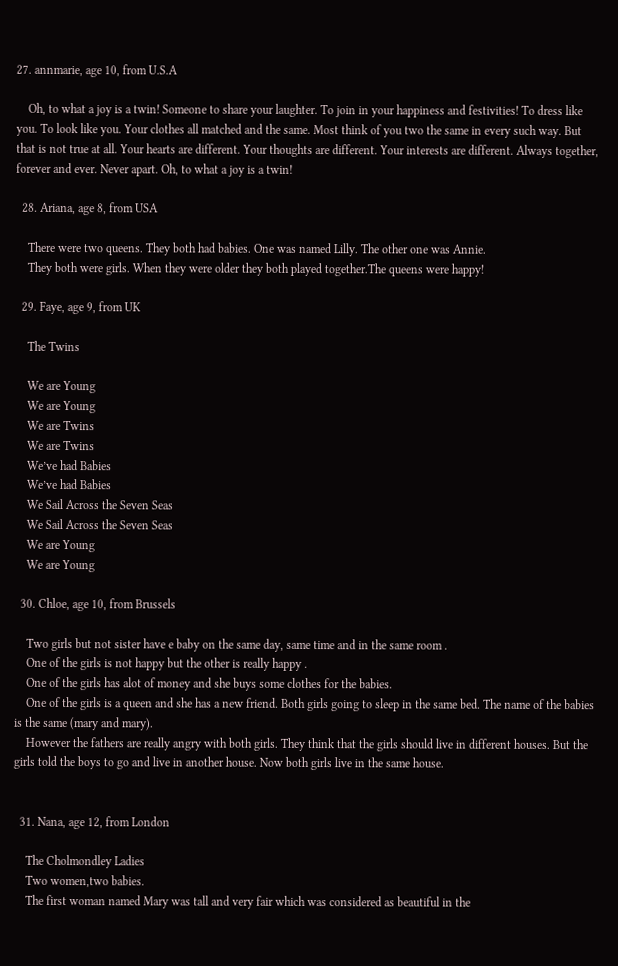27. annmarie, age 10, from U.S.A

    Oh, to what a joy is a twin! Someone to share your laughter. To join in your happiness and festivities! To dress like you. To look like you. Your clothes all matched and the same. Most think of you two the same in every such way. But that is not true at all. Your hearts are different. Your thoughts are different. Your interests are different. Always together, forever and ever. Never apart. Oh, to what a joy is a twin!

  28. Ariana, age 8, from USA

    There were two queens. They both had babies. One was named Lilly. The other one was Annie.
    They both were girls. When they were older they both played together.The queens were happy!

  29. Faye, age 9, from UK

    The Twins

    We are Young
    We are Young
    We are Twins
    We are Twins
    We’ve had Babies
    We’ve had Babies
    We Sail Across the Seven Seas
    We Sail Across the Seven Seas
    We are Young
    We are Young

  30. Chloe, age 10, from Brussels

    Two girls but not sister have e baby on the same day, same time and in the same room .
    One of the girls is not happy but the other is really happy .
    One of the girls has alot of money and she buys some clothes for the babies.
    One of the girls is a queen and she has a new friend. Both girls going to sleep in the same bed. The name of the babies is the same (mary and mary).
    However the fathers are really angry with both girls. They think that the girls should live in different houses. But the girls told the boys to go and live in another house. Now both girls live in the same house.


  31. Nana, age 12, from London

    The Cholmondley Ladies
    Two women,two babies.
    The first woman named Mary was tall and very fair which was considered as beautiful in the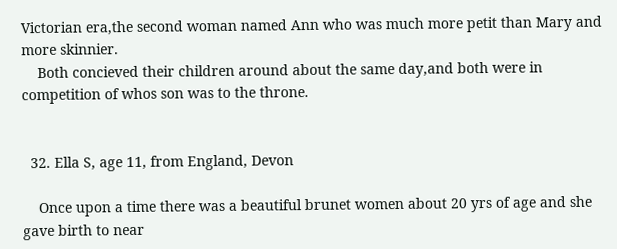Victorian era,the second woman named Ann who was much more petit than Mary and more skinnier.
    Both concieved their children around about the same day,and both were in competition of whos son was to the throne.


  32. Ella S, age 11, from England, Devon

    Once upon a time there was a beautiful brunet women about 20 yrs of age and she gave birth to near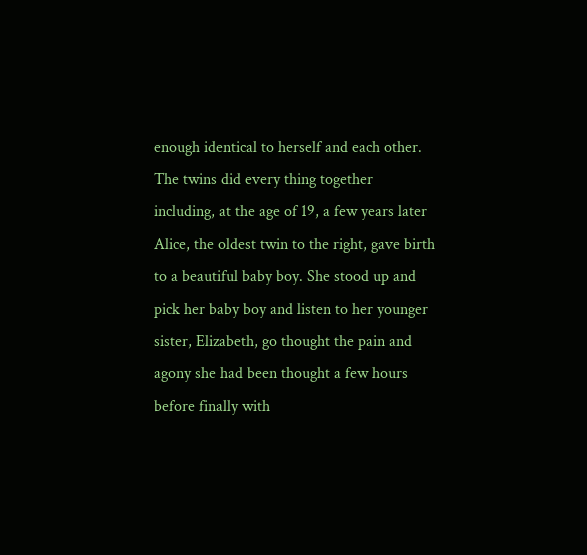enough identical to herself and each other. The twins did every thing together including, at the age of 19, a few years later Alice, the oldest twin to the right, gave birth to a beautiful baby boy. She stood up and pick her baby boy and listen to her younger sister, Elizabeth, go thought the pain and agony she had been thought a few hours before finally with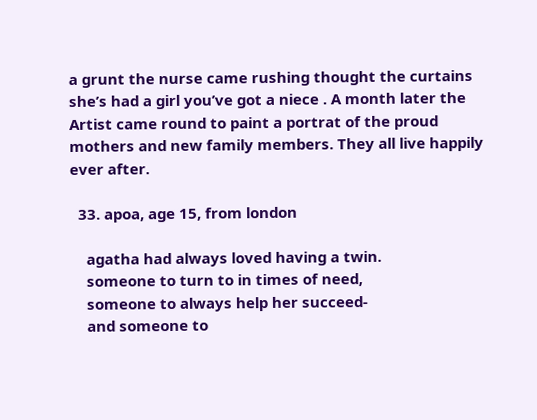a grunt the nurse came rushing thought the curtains she’s had a girl you’ve got a niece . A month later the Artist came round to paint a portrat of the proud mothers and new family members. They all live happily ever after.

  33. apoa, age 15, from london

    agatha had always loved having a twin.
    someone to turn to in times of need,
    someone to always help her succeed-
    and someone to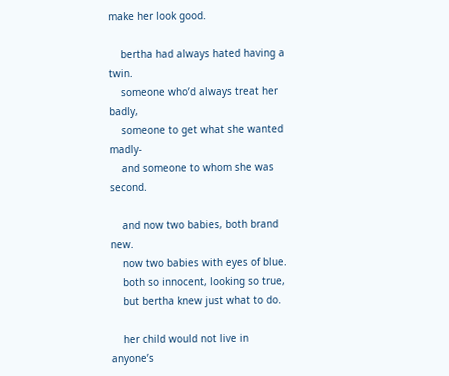make her look good.

    bertha had always hated having a twin.
    someone who’d always treat her badly,
    someone to get what she wanted madly-
    and someone to whom she was second.

    and now two babies, both brand new.
    now two babies with eyes of blue.
    both so innocent, looking so true,
    but bertha knew just what to do.

    her child would not live in anyone’s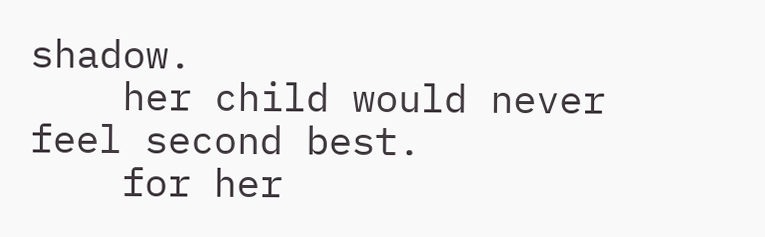shadow.
    her child would never feel second best.
    for her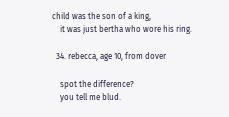child was the son of a king,
    it was just bertha who wore his ring.

  34. rebecca, age 10, from dover

    spot the difference?
    you tell me blud.